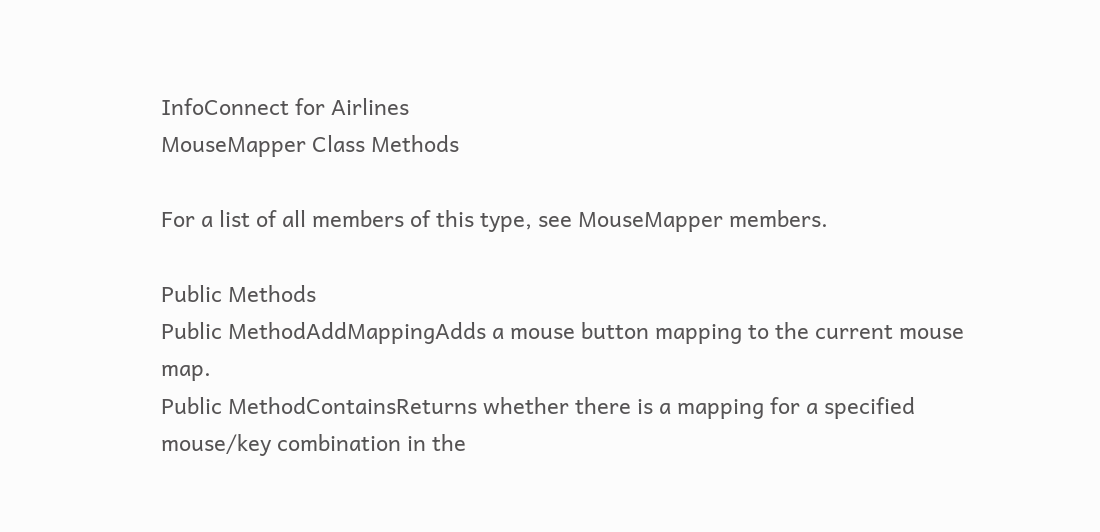InfoConnect for Airlines
MouseMapper Class Methods

For a list of all members of this type, see MouseMapper members.

Public Methods
Public MethodAddMappingAdds a mouse button mapping to the current mouse map.
Public MethodContainsReturns whether there is a mapping for a specified mouse/key combination in the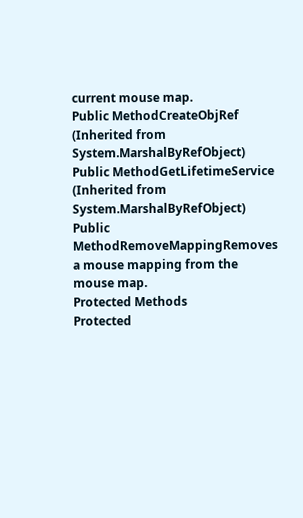current mouse map.
Public MethodCreateObjRef (Inherited from System.MarshalByRefObject)
Public MethodGetLifetimeService (Inherited from System.MarshalByRefObject)
Public MethodRemoveMappingRemoves a mouse mapping from the mouse map.
Protected Methods
Protected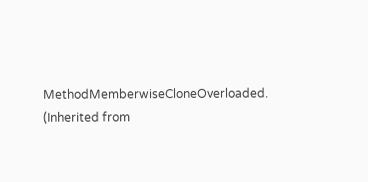MethodMemberwiseCloneOverloaded.  (Inherited from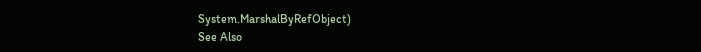System.MarshalByRefObject)
See Also